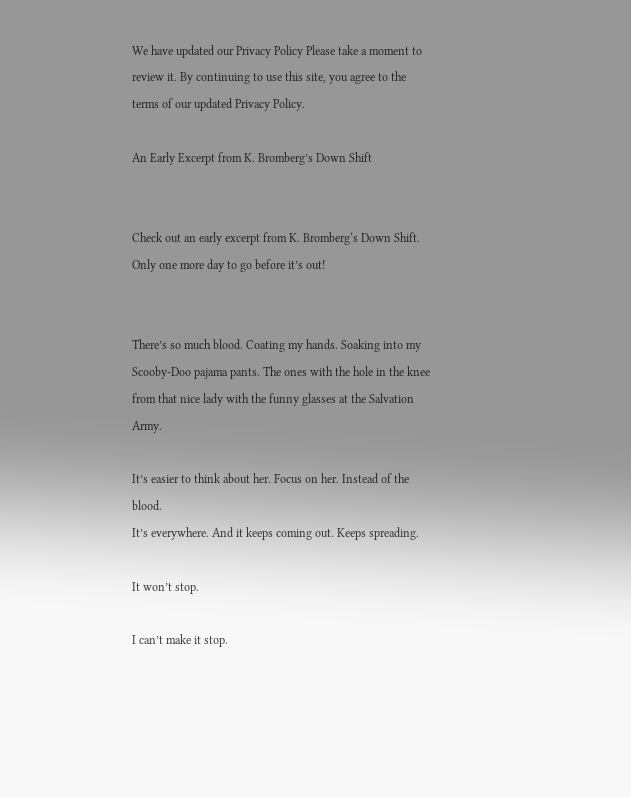We have updated our Privacy Policy Please take a moment to review it. By continuing to use this site, you agree to the terms of our updated Privacy Policy.

An Early Excerpt from K. Bromberg’s Down Shift


Check out an early excerpt from K. Bromberg‘s Down Shift. Only one more day to go before it’s out!


There’s so much blood. Coating my hands. Soaking into my Scooby-Doo pajama pants. The ones with the hole in the knee from that nice lady with the funny glasses at the Salvation Army.

It’s easier to think about her. Focus on her. Instead of the blood.
It’s everywhere. And it keeps coming out. Keeps spreading.

It won’t stop.

I can’t make it stop.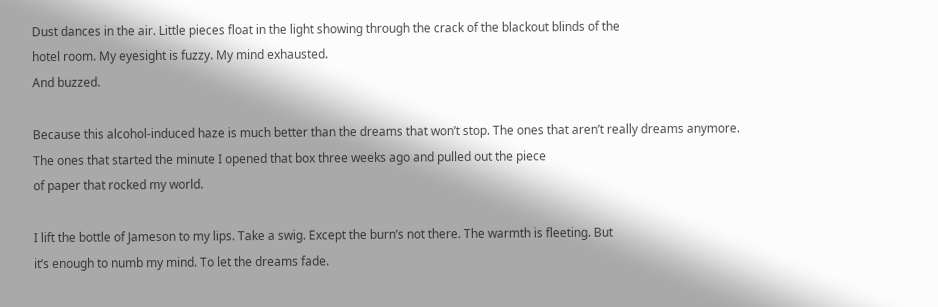Dust dances in the air. Little pieces float in the light showing through the crack of the blackout blinds of the
hotel room. My eyesight is fuzzy. My mind exhausted.
And buzzed.

Because this alcohol-induced haze is much better than the dreams that won’t stop. The ones that aren’t really dreams anymore. The ones that started the minute I opened that box three weeks ago and pulled out the piece
of paper that rocked my world.

I lift the bottle of Jameson to my lips. Take a swig. Except the burn’s not there. The warmth is fleeting. But
it’s enough to numb my mind. To let the dreams fade.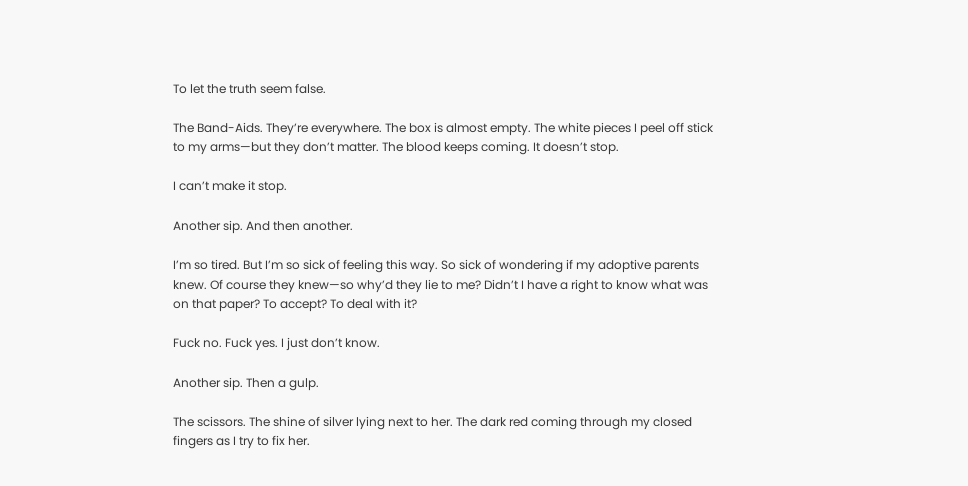To let the truth seem false.

The Band-Aids. They’re everywhere. The box is almost empty. The white pieces I peel off stick to my arms—but they don’t matter. The blood keeps coming. It doesn’t stop.

I can’t make it stop.

Another sip. And then another.

I’m so tired. But I’m so sick of feeling this way. So sick of wondering if my adoptive parents knew. Of course they knew—so why’d they lie to me? Didn’t I have a right to know what was on that paper? To accept? To deal with it?

Fuck no. Fuck yes. I just don’t know.

Another sip. Then a gulp.

The scissors. The shine of silver lying next to her. The dark red coming through my closed fingers as I try to fix her.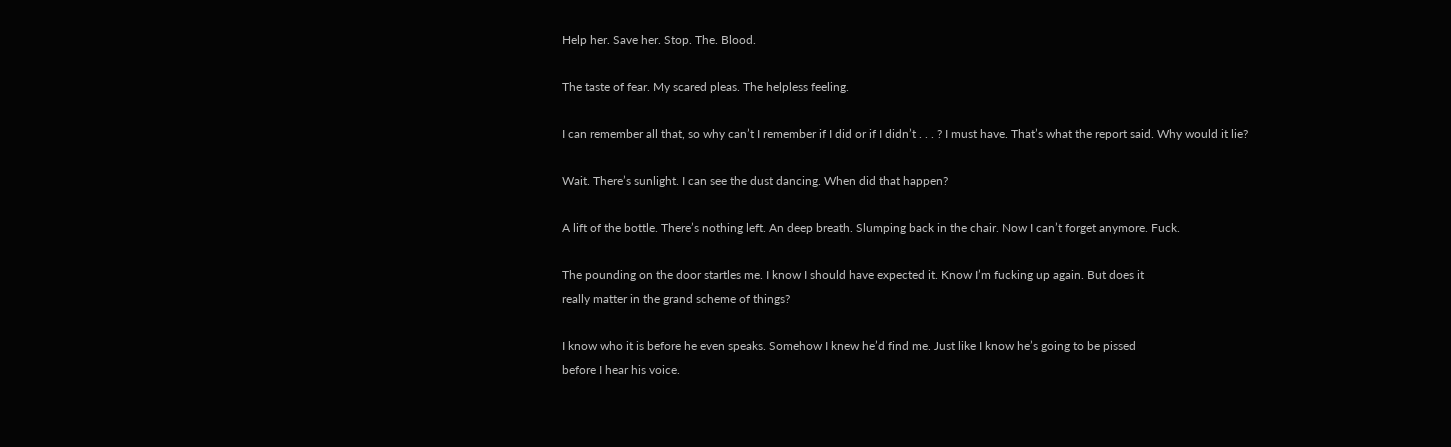Help her. Save her. Stop. The. Blood.

The taste of fear. My scared pleas. The helpless feeling.

I can remember all that, so why can’t I remember if I did or if I didn’t . . . ? I must have. That’s what the report said. Why would it lie?

Wait. There’s sunlight. I can see the dust dancing. When did that happen?

A lift of the bottle. There’s nothing left. An deep breath. Slumping back in the chair. Now I can’t forget anymore. Fuck.

The pounding on the door startles me. I know I should have expected it. Know I’m fucking up again. But does it
really matter in the grand scheme of things?

I know who it is before he even speaks. Somehow I knew he’d find me. Just like I know he’s going to be pissed
before I hear his voice.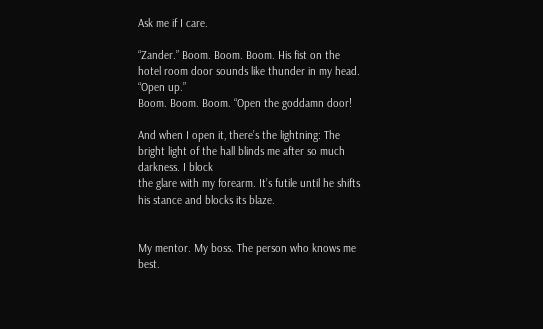Ask me if I care.

“Zander.” Boom. Boom. Boom. His fist on the hotel room door sounds like thunder in my head. “Open up.”
Boom. Boom. Boom. “Open the goddamn door!

And when I open it, there’s the lightning: The bright light of the hall blinds me after so much darkness. I block
the glare with my forearm. It’s futile until he shifts his stance and blocks its blaze.


My mentor. My boss. The person who knows me best.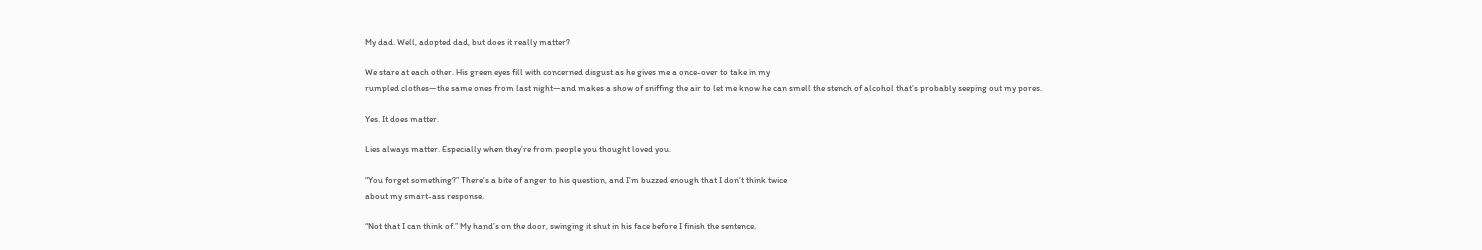My dad. Well, adopted dad, but does it really matter?

We stare at each other. His green eyes fill with concerned disgust as he gives me a once-over to take in my
rumpled clothes—the same ones from last night—and makes a show of sniffing the air to let me know he can smell the stench of alcohol that’s probably seeping out my pores.

Yes. It does matter.

Lies always matter. Especially when they’re from people you thought loved you.

“You forget something?” There’s a bite of anger to his question, and I’m buzzed enough that I don’t think twice
about my smart-ass response.

“Not that I can think of.” My hand’s on the door, swinging it shut in his face before I finish the sentence.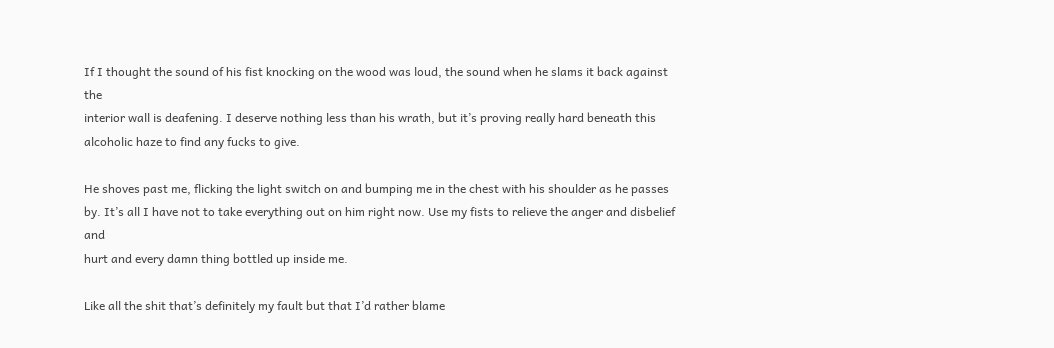If I thought the sound of his fist knocking on the wood was loud, the sound when he slams it back against the
interior wall is deafening. I deserve nothing less than his wrath, but it’s proving really hard beneath this alcoholic haze to find any fucks to give.

He shoves past me, flicking the light switch on and bumping me in the chest with his shoulder as he passes
by. It’s all I have not to take everything out on him right now. Use my fists to relieve the anger and disbelief and
hurt and every damn thing bottled up inside me.

Like all the shit that’s definitely my fault but that I’d rather blame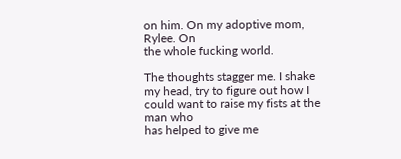on him. On my adoptive mom, Rylee. On
the whole fucking world.

The thoughts stagger me. I shake my head, try to figure out how I could want to raise my fists at the man who
has helped to give me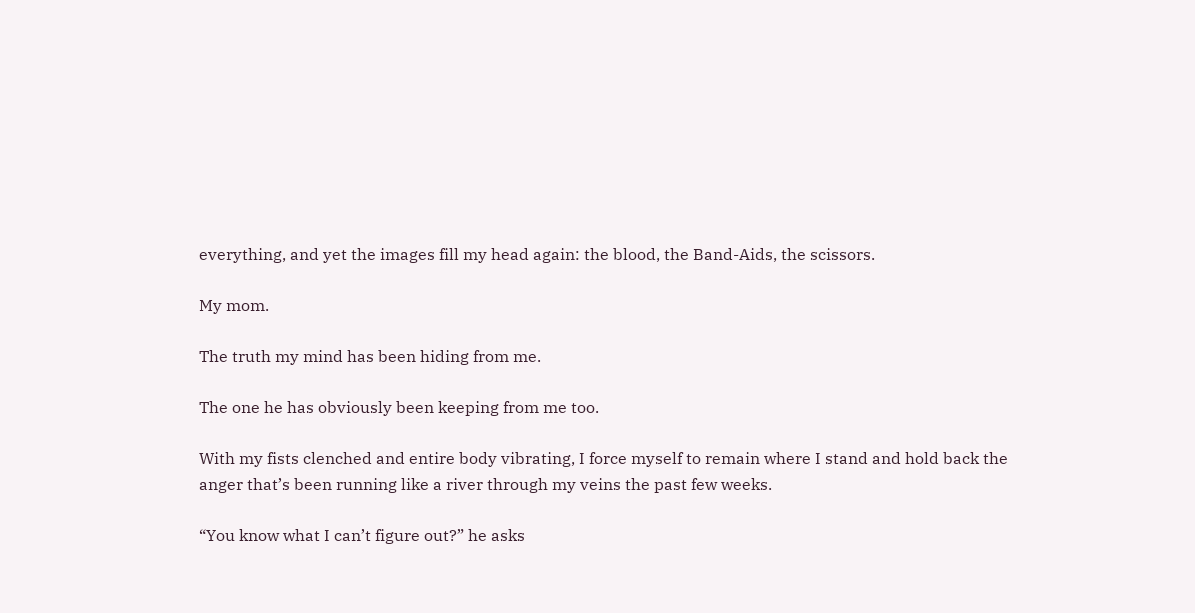everything, and yet the images fill my head again: the blood, the Band-Aids, the scissors.

My mom.

The truth my mind has been hiding from me.

The one he has obviously been keeping from me too.

With my fists clenched and entire body vibrating, I force myself to remain where I stand and hold back the
anger that’s been running like a river through my veins the past few weeks.

“You know what I can’t figure out?” he asks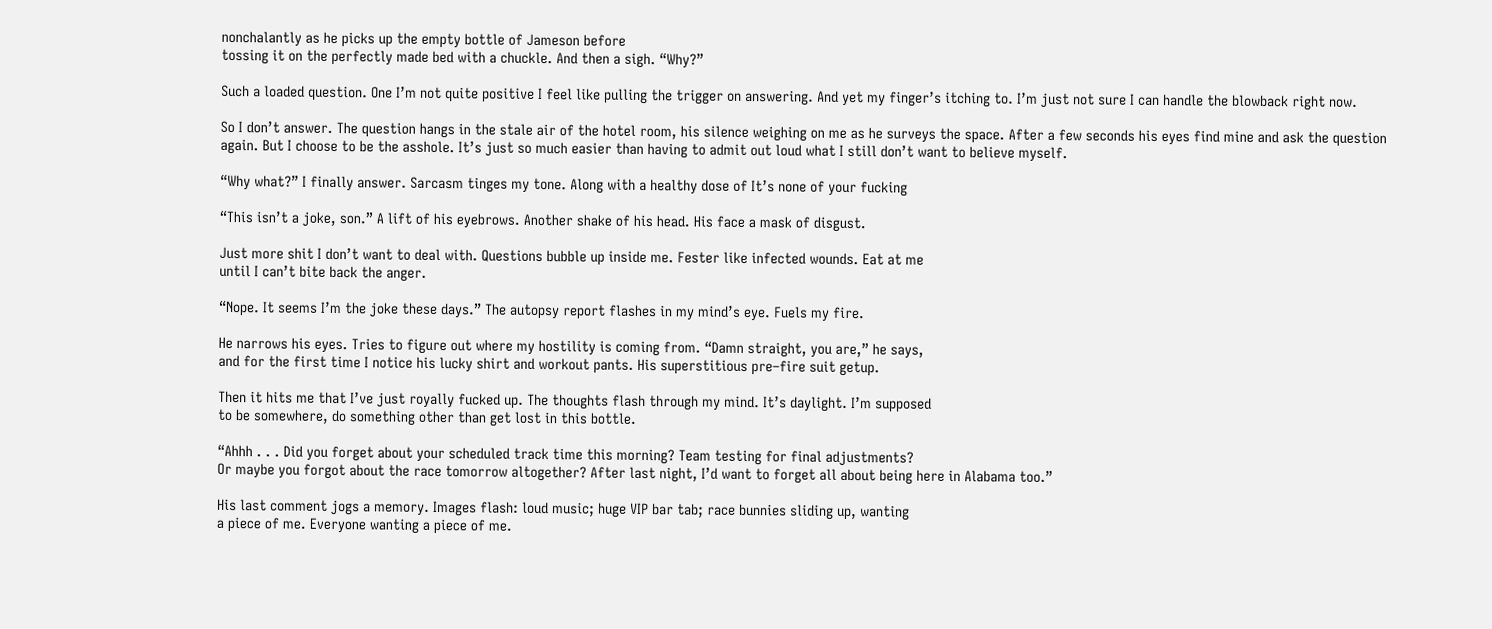nonchalantly as he picks up the empty bottle of Jameson before
tossing it on the perfectly made bed with a chuckle. And then a sigh. “Why?”

Such a loaded question. One I’m not quite positive I feel like pulling the trigger on answering. And yet my finger’s itching to. I’m just not sure I can handle the blowback right now.

So I don’t answer. The question hangs in the stale air of the hotel room, his silence weighing on me as he surveys the space. After a few seconds his eyes find mine and ask the question again. But I choose to be the asshole. It’s just so much easier than having to admit out loud what I still don’t want to believe myself.

“Why what?” I finally answer. Sarcasm tinges my tone. Along with a healthy dose of It’s none of your fucking

“This isn’t a joke, son.” A lift of his eyebrows. Another shake of his head. His face a mask of disgust.

Just more shit I don’t want to deal with. Questions bubble up inside me. Fester like infected wounds. Eat at me
until I can’t bite back the anger.

“Nope. It seems I’m the joke these days.” The autopsy report flashes in my mind’s eye. Fuels my fire.

He narrows his eyes. Tries to figure out where my hostility is coming from. “Damn straight, you are,” he says,
and for the first time I notice his lucky shirt and workout pants. His superstitious pre–fire suit getup.

Then it hits me that I’ve just royally fucked up. The thoughts flash through my mind. It’s daylight. I’m supposed
to be somewhere, do something other than get lost in this bottle.

“Ahhh . . . Did you forget about your scheduled track time this morning? Team testing for final adjustments?
Or maybe you forgot about the race tomorrow altogether? After last night, I’d want to forget all about being here in Alabama too.”

His last comment jogs a memory. Images flash: loud music; huge VIP bar tab; race bunnies sliding up, wanting
a piece of me. Everyone wanting a piece of me.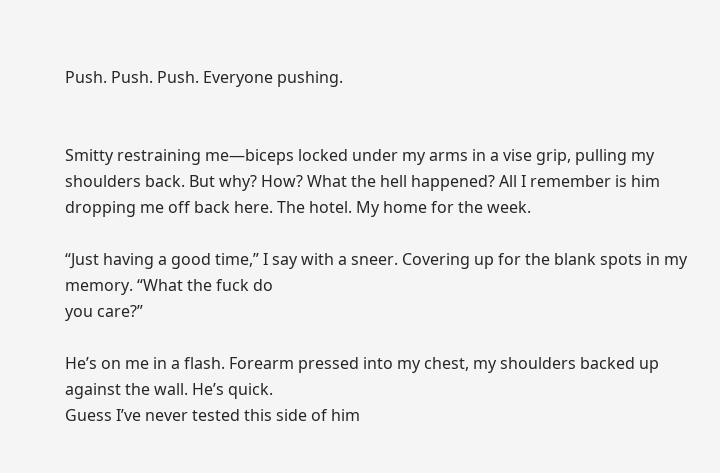Push. Push. Push. Everyone pushing.


Smitty restraining me—biceps locked under my arms in a vise grip, pulling my shoulders back. But why? How? What the hell happened? All I remember is him dropping me off back here. The hotel. My home for the week.

“Just having a good time,” I say with a sneer. Covering up for the blank spots in my memory. “What the fuck do
you care?”

He’s on me in a flash. Forearm pressed into my chest, my shoulders backed up against the wall. He’s quick.
Guess I’ve never tested this side of him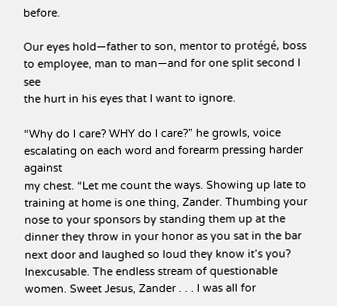before.

Our eyes hold—father to son, mentor to protégé, boss to employee, man to man—and for one split second I see
the hurt in his eyes that I want to ignore.

“Why do I care? WHY do I care?” he growls, voice escalating on each word and forearm pressing harder against
my chest. “Let me count the ways. Showing up late to training at home is one thing, Zander. Thumbing your nose to your sponsors by standing them up at the dinner they throw in your honor as you sat in the bar next door and laughed so loud they know it’s you? Inexcusable. The endless stream of questionable women. Sweet Jesus, Zander . . . I was all for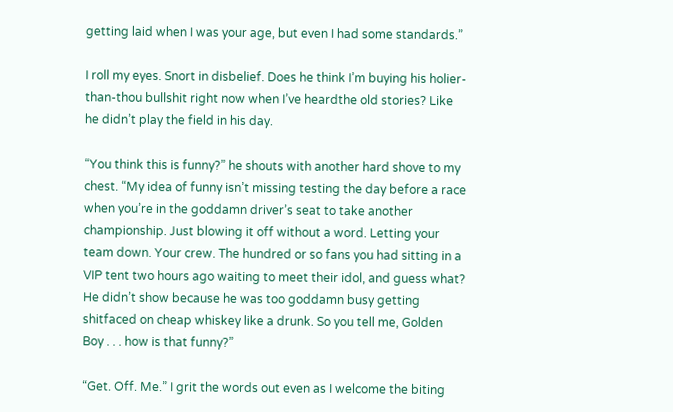getting laid when I was your age, but even I had some standards.”

I roll my eyes. Snort in disbelief. Does he think I’m buying his holier-than-thou bullshit right now when I’ve heardthe old stories? Like he didn’t play the field in his day.

“You think this is funny?” he shouts with another hard shove to my chest. “My idea of funny isn’t missing testing the day before a race when you’re in the goddamn driver’s seat to take another championship. Just blowing it off without a word. Letting your team down. Your crew. The hundred or so fans you had sitting in a VIP tent two hours ago waiting to meet their idol, and guess what? He didn’t show because he was too goddamn busy getting shitfaced on cheap whiskey like a drunk. So you tell me, Golden Boy . . . how is that funny?”

“Get. Off. Me.” I grit the words out even as I welcome the biting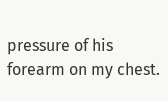pressure of his forearm on my chest.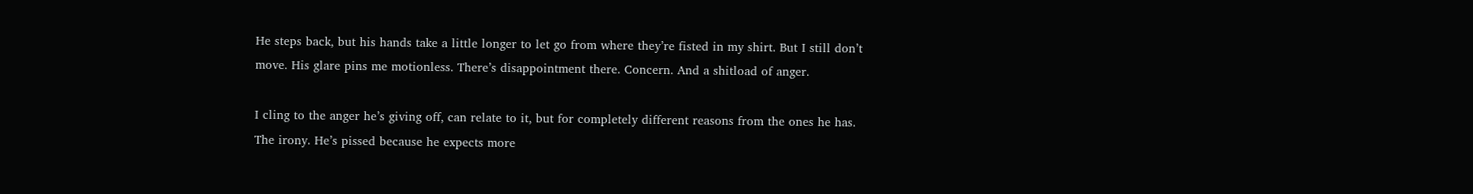He steps back, but his hands take a little longer to let go from where they’re fisted in my shirt. But I still don’t
move. His glare pins me motionless. There’s disappointment there. Concern. And a shitload of anger.

I cling to the anger he’s giving off, can relate to it, but for completely different reasons from the ones he has.
The irony. He’s pissed because he expects more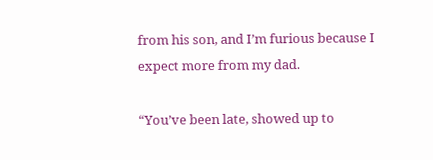from his son, and I’m furious because I expect more from my dad.

“You’ve been late, showed up to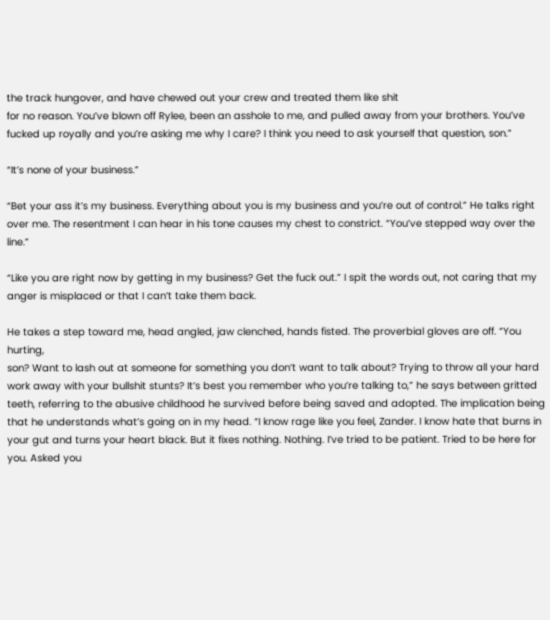the track hungover, and have chewed out your crew and treated them like shit
for no reason. You’ve blown off Rylee, been an asshole to me, and pulled away from your brothers. You’ve fucked up royally and you’re asking me why I care? I think you need to ask yourself that question, son.”

“It’s none of your business.”

“Bet your ass it’s my business. Everything about you is my business and you’re out of control.” He talks right
over me. The resentment I can hear in his tone causes my chest to constrict. “You’ve stepped way over the line.”

“Like you are right now by getting in my business? Get the fuck out.” I spit the words out, not caring that my anger is misplaced or that I can’t take them back.

He takes a step toward me, head angled, jaw clenched, hands fisted. The proverbial gloves are off. “You hurting,
son? Want to lash out at someone for something you don’t want to talk about? Trying to throw all your hard work away with your bullshit stunts? It’s best you remember who you’re talking to,” he says between gritted teeth, referring to the abusive childhood he survived before being saved and adopted. The implication being that he understands what’s going on in my head. “I know rage like you feel, Zander. I know hate that burns in your gut and turns your heart black. But it fixes nothing. Nothing. I’ve tried to be patient. Tried to be here for you. Asked you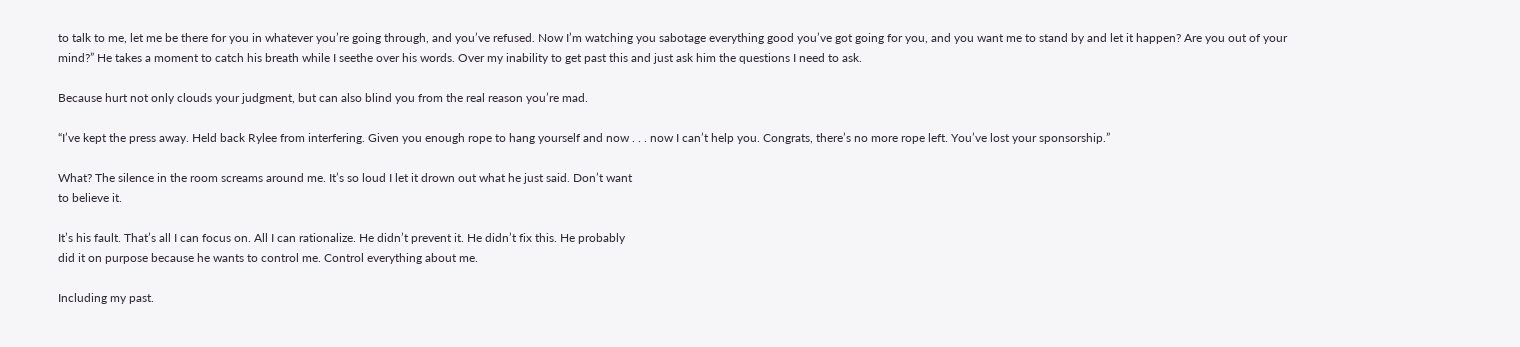to talk to me, let me be there for you in whatever you’re going through, and you’ve refused. Now I’m watching you sabotage everything good you’ve got going for you, and you want me to stand by and let it happen? Are you out of your mind?” He takes a moment to catch his breath while I seethe over his words. Over my inability to get past this and just ask him the questions I need to ask.

Because hurt not only clouds your judgment, but can also blind you from the real reason you’re mad.

“I’ve kept the press away. Held back Rylee from interfering. Given you enough rope to hang yourself and now . . . now I can’t help you. Congrats, there’s no more rope left. You’ve lost your sponsorship.”

What? The silence in the room screams around me. It’s so loud I let it drown out what he just said. Don’t want
to believe it.

It’s his fault. That’s all I can focus on. All I can rationalize. He didn’t prevent it. He didn’t fix this. He probably
did it on purpose because he wants to control me. Control everything about me.

Including my past.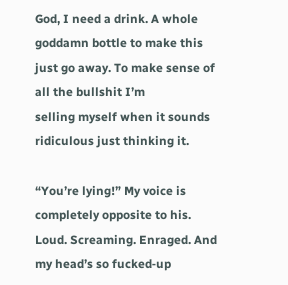God, I need a drink. A whole goddamn bottle to make this just go away. To make sense of all the bullshit I’m
selling myself when it sounds ridiculous just thinking it.

“You’re lying!” My voice is completely opposite to his. Loud. Screaming. Enraged. And my head’s so fucked‑up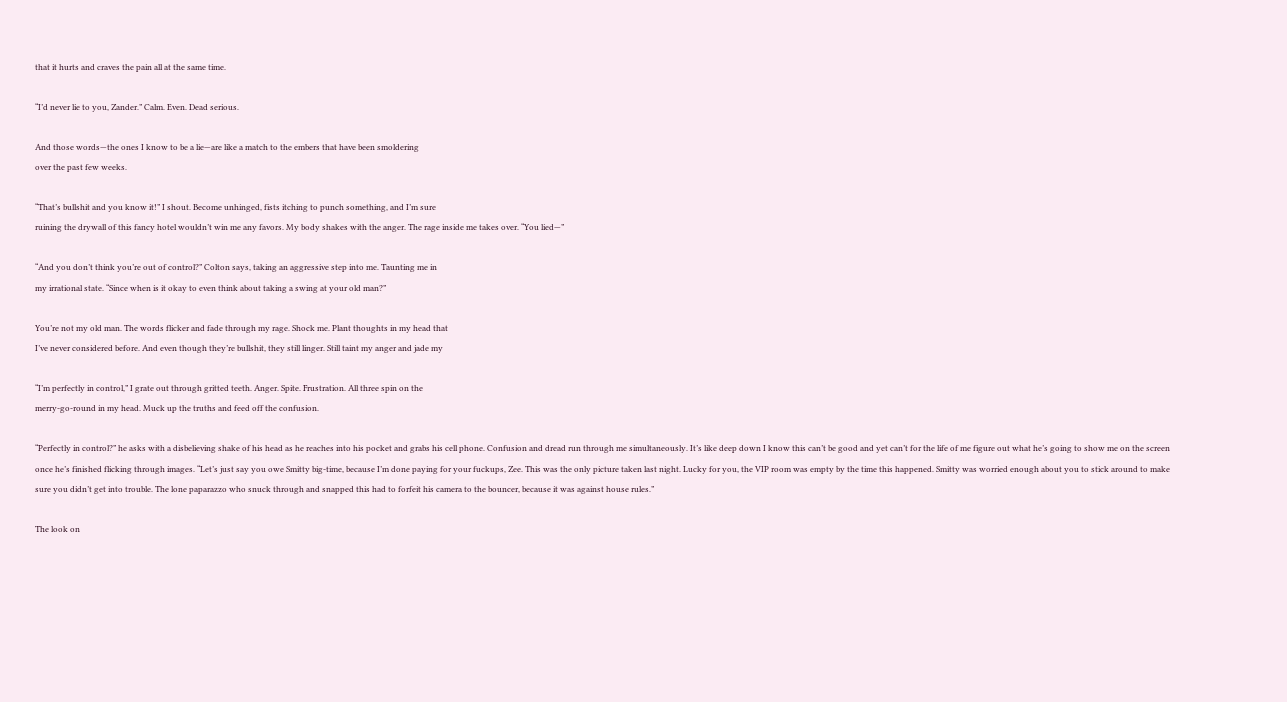that it hurts and craves the pain all at the same time.

“I’d never lie to you, Zander.” Calm. Even. Dead serious.

And those words—the ones I know to be a lie—are like a match to the embers that have been smoldering
over the past few weeks.

“That’s bullshit and you know it!” I shout. Become unhinged, fists itching to punch something, and I’m sure
ruining the drywall of this fancy hotel wouldn’t win me any favors. My body shakes with the anger. The rage inside me takes over. “You lied—”

“And you don’t think you’re out of control?” Colton says, taking an aggressive step into me. Taunting me in
my irrational state. “Since when is it okay to even think about taking a swing at your old man?”

You’re not my old man. The words flicker and fade through my rage. Shock me. Plant thoughts in my head that
I’ve never considered before. And even though they’re bullshit, they still linger. Still taint my anger and jade my

“I’m perfectly in control,” I grate out through gritted teeth. Anger. Spite. Frustration. All three spin on the
merry‑go‑round in my head. Muck up the truths and feed off the confusion.

“Perfectly in control?” he asks with a disbelieving shake of his head as he reaches into his pocket and grabs his cell phone. Confusion and dread run through me simultaneously. It’s like deep down I know this can’t be good and yet can’t for the life of me figure out what he’s going to show me on the screen once he’s finished flicking through images. “Let’s just say you owe Smitty big-time, because I’m done paying for your fuckups, Zee. This was the only picture taken last night. Lucky for you, the VIP room was empty by the time this happened. Smitty was worried enough about you to stick around to make sure you didn’t get into trouble. The lone paparazzo who snuck through and snapped this had to forfeit his camera to the bouncer, because it was against house rules.”

The look on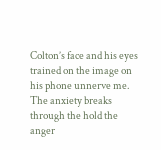Colton’s face and his eyes trained on the image on his phone unnerve me. The anxiety breaks
through the hold the anger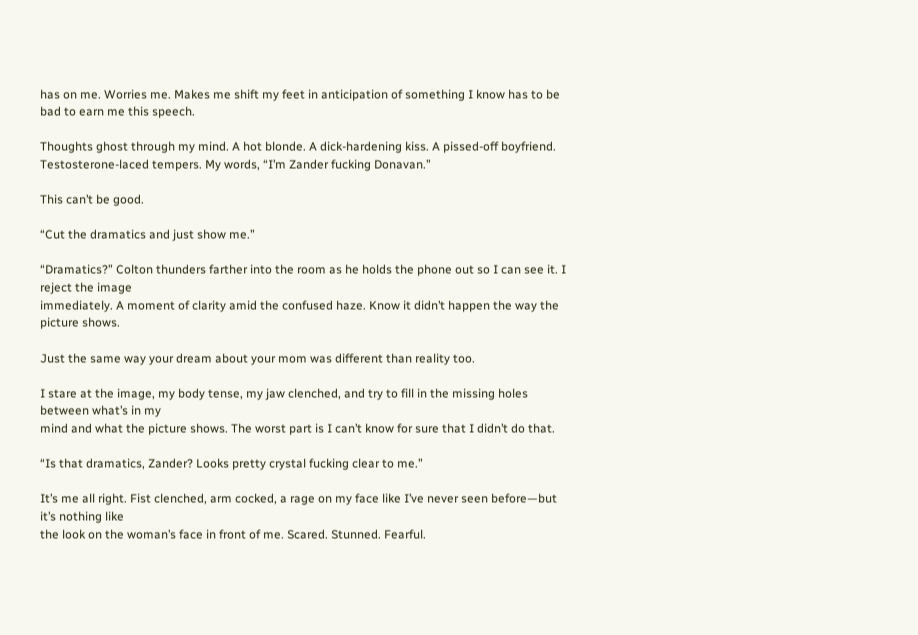has on me. Worries me. Makes me shift my feet in anticipation of something I know has to be bad to earn me this speech.

Thoughts ghost through my mind. A hot blonde. A dick-hardening kiss. A pissed-off boyfriend. Testosterone-laced tempers. My words, “I’m Zander fucking Donavan.”

This can’t be good.

“Cut the dramatics and just show me.”

“Dramatics?” Colton thunders farther into the room as he holds the phone out so I can see it. I reject the image
immediately. A moment of clarity amid the confused haze. Know it didn’t happen the way the picture shows.

Just the same way your dream about your mom was different than reality too.

I stare at the image, my body tense, my jaw clenched, and try to fill in the missing holes between what’s in my
mind and what the picture shows. The worst part is I can’t know for sure that I didn’t do that.

“Is that dramatics, Zander? Looks pretty crystal fucking clear to me.”

It’s me all right. Fist clenched, arm cocked, a rage on my face like I’ve never seen before—but it’s nothing like
the look on the woman’s face in front of me. Scared. Stunned. Fearful.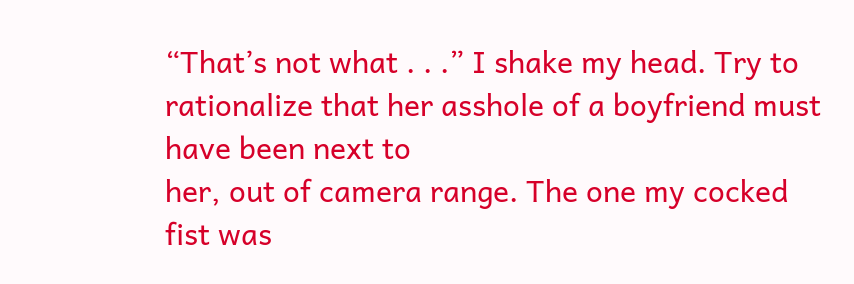“That’s not what . . .” I shake my head. Try to rationalize that her asshole of a boyfriend must have been next to
her, out of camera range. The one my cocked fist was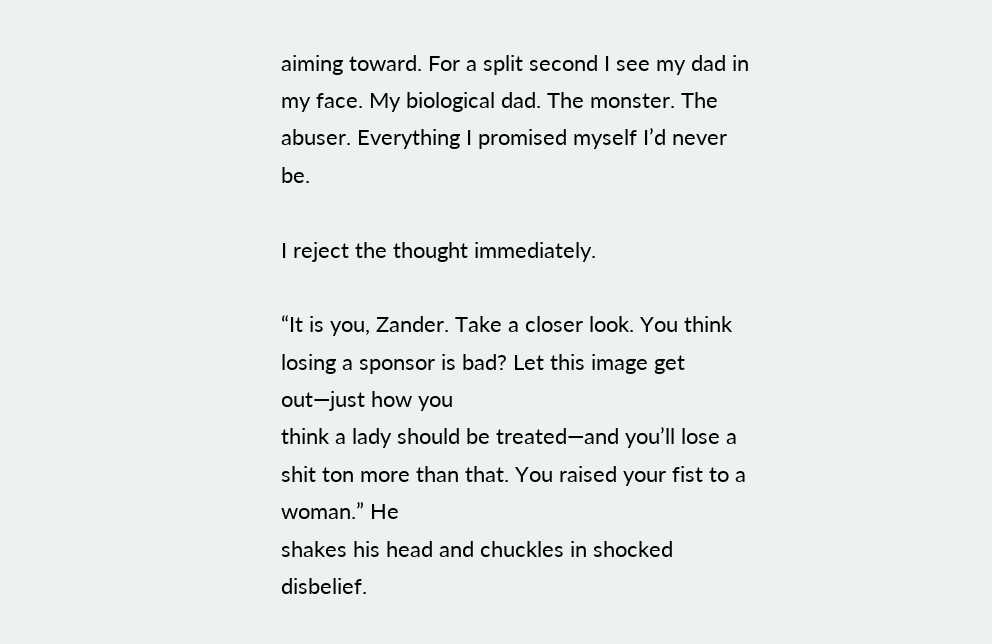aiming toward. For a split second I see my dad in my face. My biological dad. The monster. The abuser. Everything I promised myself I’d never be.

I reject the thought immediately.

“It is you, Zander. Take a closer look. You think losing a sponsor is bad? Let this image get out—just how you
think a lady should be treated—and you’ll lose a shit ton more than that. You raised your fist to a woman.” He
shakes his head and chuckles in shocked disbelief.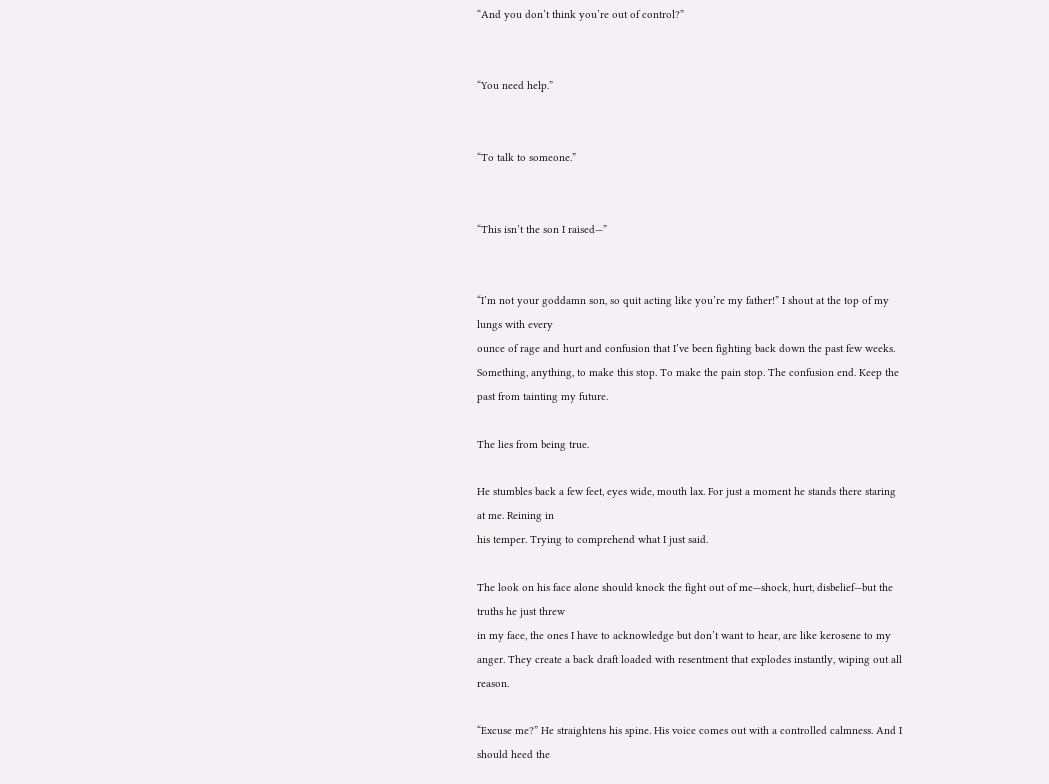“And you don’t think you’re out of control?”


“You need help.”


“To talk to someone.”


“This isn’t the son I raised—”


“I’m not your goddamn son, so quit acting like you’re my father!” I shout at the top of my lungs with every
ounce of rage and hurt and confusion that I’ve been fighting back down the past few weeks. Something, anything, to make this stop. To make the pain stop. The confusion end. Keep the past from tainting my future.

The lies from being true.

He stumbles back a few feet, eyes wide, mouth lax. For just a moment he stands there staring at me. Reining in
his temper. Trying to comprehend what I just said.

The look on his face alone should knock the fight out of me—shock, hurt, disbelief—but the truths he just threw
in my face, the ones I have to acknowledge but don’t want to hear, are like kerosene to my anger. They create a back draft loaded with resentment that explodes instantly, wiping out all reason.

“Excuse me?” He straightens his spine. His voice comes out with a controlled calmness. And I should heed the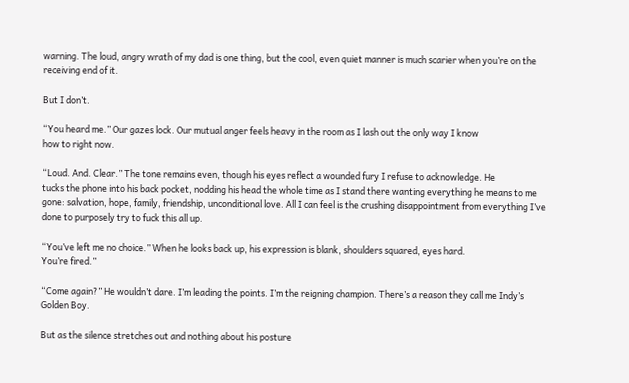warning. The loud, angry wrath of my dad is one thing, but the cool, even quiet manner is much scarier when you’re on the receiving end of it.

But I don’t.

“You heard me.” Our gazes lock. Our mutual anger feels heavy in the room as I lash out the only way I know
how to right now.

“Loud. And. Clear.” The tone remains even, though his eyes reflect a wounded fury I refuse to acknowledge. He
tucks the phone into his back pocket, nodding his head the whole time as I stand there wanting everything he means to me gone: salvation, hope, family, friendship, unconditional love. All I can feel is the crushing disappointment from everything I’ve done to purposely try to fuck this all up.

“You’ve left me no choice.” When he looks back up, his expression is blank, shoulders squared, eyes hard.
You’re fired.”

“Come again?” He wouldn’t dare. I’m leading the points. I’m the reigning champion. There’s a reason they call me Indy’s Golden Boy.

But as the silence stretches out and nothing about his posture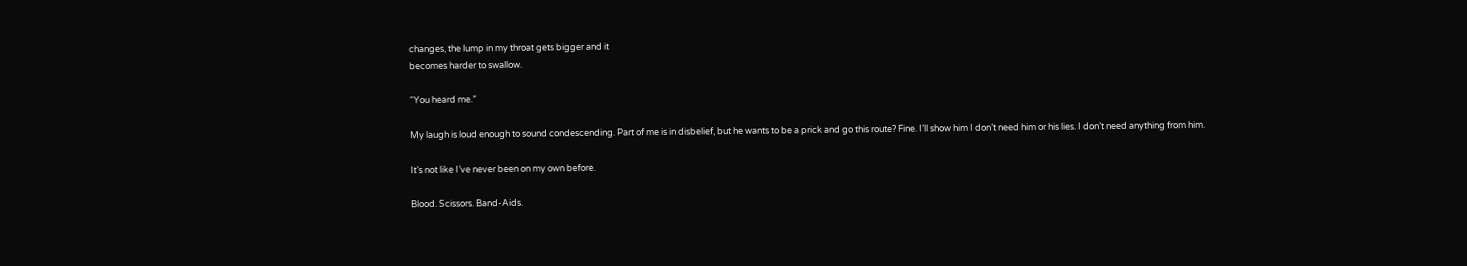changes, the lump in my throat gets bigger and it
becomes harder to swallow.

“You heard me.”

My laugh is loud enough to sound condescending. Part of me is in disbelief, but he wants to be a prick and go this route? Fine. I’ll show him I don’t need him or his lies. I don’t need anything from him.

It’s not like I’ve never been on my own before.

Blood. Scissors. Band-Aids.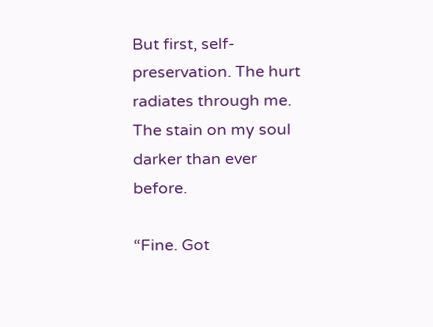But first, self-preservation. The hurt radiates through me. The stain on my soul darker than ever before.

“Fine. Got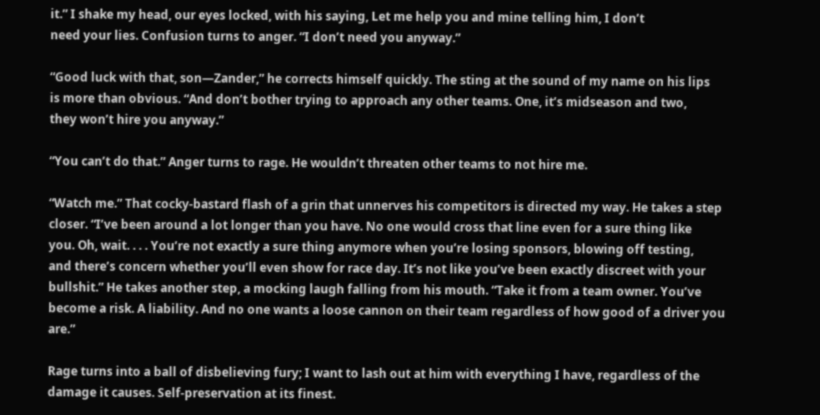it.” I shake my head, our eyes locked, with his saying, Let me help you and mine telling him, I don’t
need your lies. Confusion turns to anger. “I don’t need you anyway.”

“Good luck with that, son—Zander,” he corrects himself quickly. The sting at the sound of my name on his lips
is more than obvious. “And don’t bother trying to approach any other teams. One, it’s midseason and two,
they won’t hire you anyway.”

“You can’t do that.” Anger turns to rage. He wouldn’t threaten other teams to not hire me.

“Watch me.” That cocky-bastard flash of a grin that unnerves his competitors is directed my way. He takes a step closer. “I’ve been around a lot longer than you have. No one would cross that line even for a sure thing like
you. Oh, wait. . . . You’re not exactly a sure thing anymore when you’re losing sponsors, blowing off testing,
and there’s concern whether you’ll even show for race day. It’s not like you’ve been exactly discreet with your
bullshit.” He takes another step, a mocking laugh falling from his mouth. “Take it from a team owner. You’ve become a risk. A liability. And no one wants a loose cannon on their team regardless of how good of a driver you are.”

Rage turns into a ball of disbelieving fury; I want to lash out at him with everything I have, regardless of the
damage it causes. Self-preservation at its finest.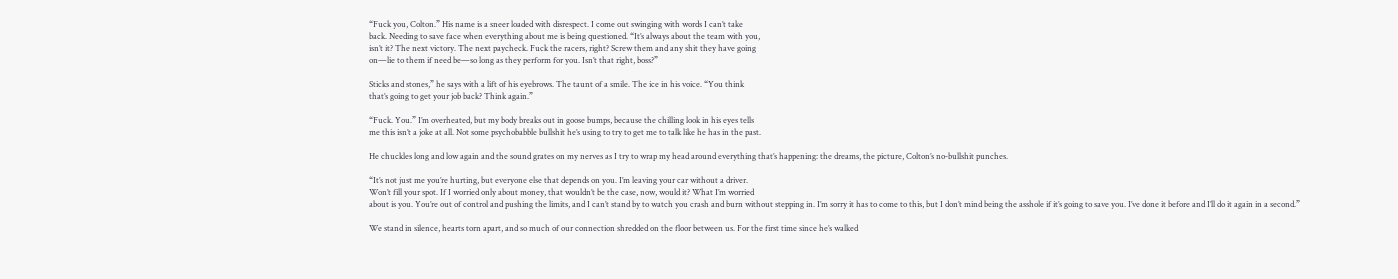“Fuck you, Colton.” His name is a sneer loaded with disrespect. I come out swinging with words I can’t take
back. Needing to save face when everything about me is being questioned. “It’s always about the team with you,
isn’t it? The next victory. The next paycheck. Fuck the racers, right? Screw them and any shit they have going
on—lie to them if need be—so long as they perform for you. Isn’t that right, boss?”

Sticks and stones,” he says with a lift of his eyebrows. The taunt of a smile. The ice in his voice. “You think
that’s going to get your job back? Think again.”

“Fuck. You.” I’m overheated, but my body breaks out in goose bumps, because the chilling look in his eyes tells
me this isn’t a joke at all. Not some psychobabble bullshit he’s using to try to get me to talk like he has in the past.

He chuckles long and low again and the sound grates on my nerves as I try to wrap my head around everything that’s happening: the dreams, the picture, Colton’s no‑bullshit punches.

“It’s not just me you’re hurting, but everyone else that depends on you. I’m leaving your car without a driver.
Won’t fill your spot. If I worried only about money, that wouldn’t be the case, now, would it? What I’m worried
about is you. You’re out of control and pushing the limits, and I can’t stand by to watch you crash and burn without stepping in. I’m sorry it has to come to this, but I don’t mind being the asshole if it’s going to save you. I’ve done it before and I’ll do it again in a second.”

We stand in silence, hearts torn apart, and so much of our connection shredded on the floor between us. For the first time since he’s walked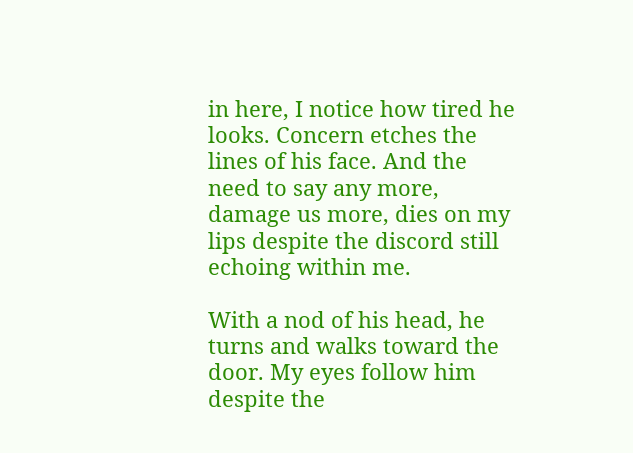in here, I notice how tired he looks. Concern etches the lines of his face. And the need to say any more, damage us more, dies on my lips despite the discord still echoing within me.

With a nod of his head, he turns and walks toward the door. My eyes follow him despite the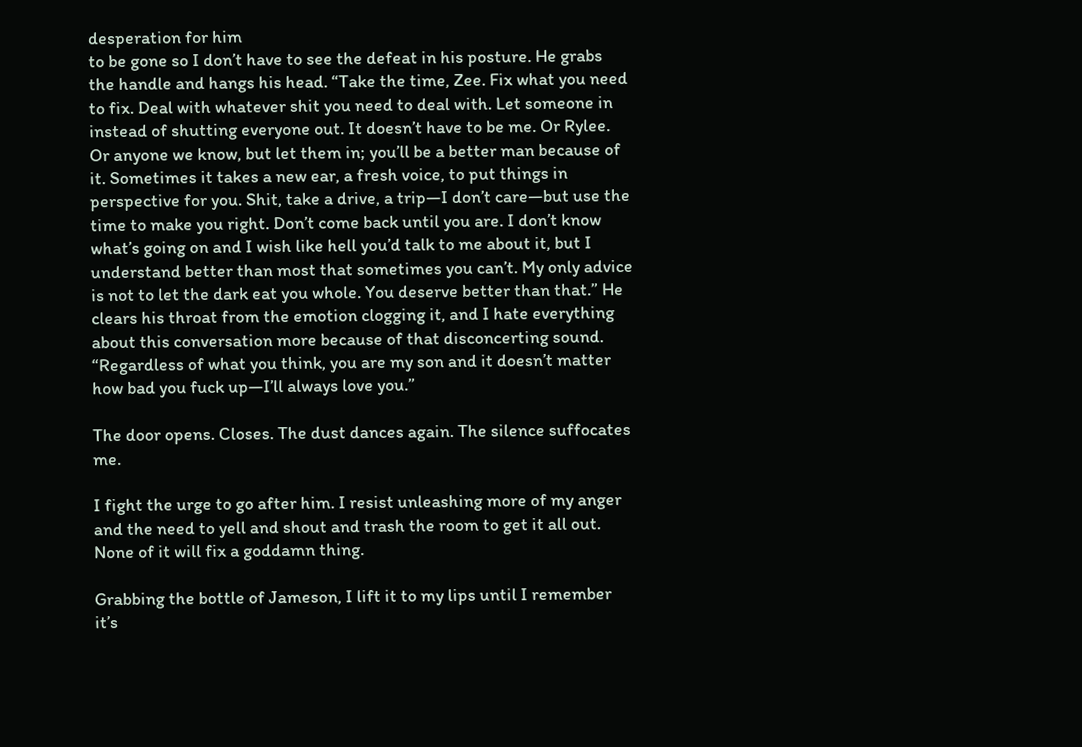desperation for him
to be gone so I don’t have to see the defeat in his posture. He grabs the handle and hangs his head. “Take the time, Zee. Fix what you need to fix. Deal with whatever shit you need to deal with. Let someone in instead of shutting everyone out. It doesn’t have to be me. Or Rylee. Or anyone we know, but let them in; you’ll be a better man because of it. Sometimes it takes a new ear, a fresh voice, to put things in perspective for you. Shit, take a drive, a trip—I don’t care—but use the time to make you right. Don’t come back until you are. I don’t know what’s going on and I wish like hell you’d talk to me about it, but I understand better than most that sometimes you can’t. My only advice is not to let the dark eat you whole. You deserve better than that.” He clears his throat from the emotion clogging it, and I hate everything about this conversation more because of that disconcerting sound. “Regardless of what you think, you are my son and it doesn’t matter how bad you fuck up—I’ll always love you.”

The door opens. Closes. The dust dances again. The silence suffocates me.

I fight the urge to go after him. I resist unleashing more of my anger and the need to yell and shout and trash the room to get it all out. None of it will fix a goddamn thing.

Grabbing the bottle of Jameson, I lift it to my lips until I remember it’s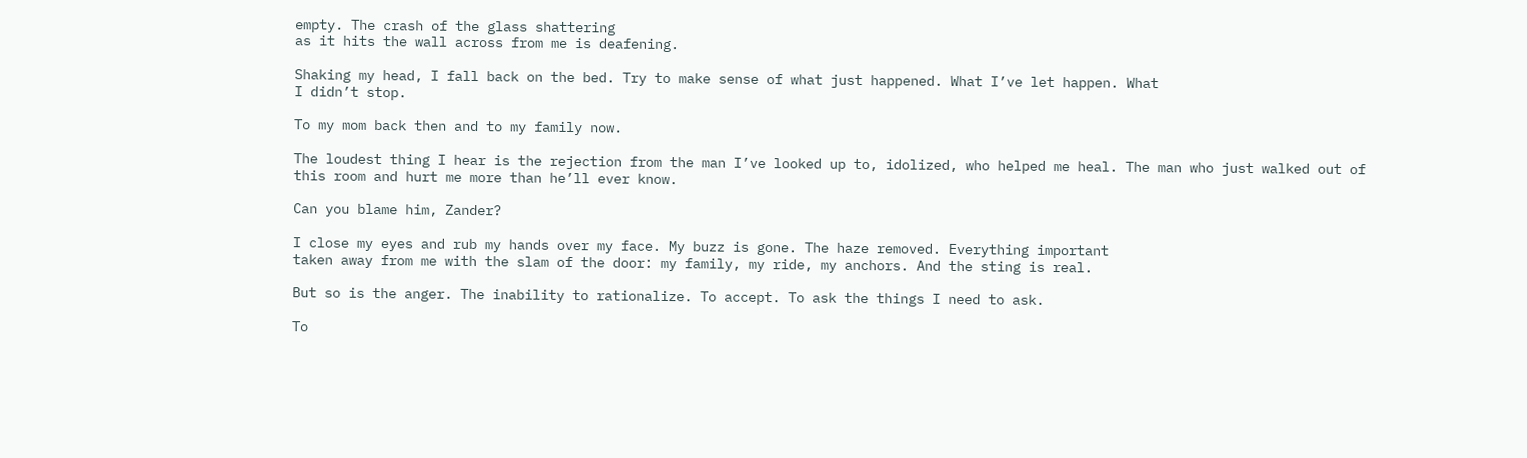empty. The crash of the glass shattering
as it hits the wall across from me is deafening.

Shaking my head, I fall back on the bed. Try to make sense of what just happened. What I’ve let happen. What
I didn’t stop.

To my mom back then and to my family now.

The loudest thing I hear is the rejection from the man I’ve looked up to, idolized, who helped me heal. The man who just walked out of this room and hurt me more than he’ll ever know.

Can you blame him, Zander?

I close my eyes and rub my hands over my face. My buzz is gone. The haze removed. Everything important
taken away from me with the slam of the door: my family, my ride, my anchors. And the sting is real.

But so is the anger. The inability to rationalize. To accept. To ask the things I need to ask.

To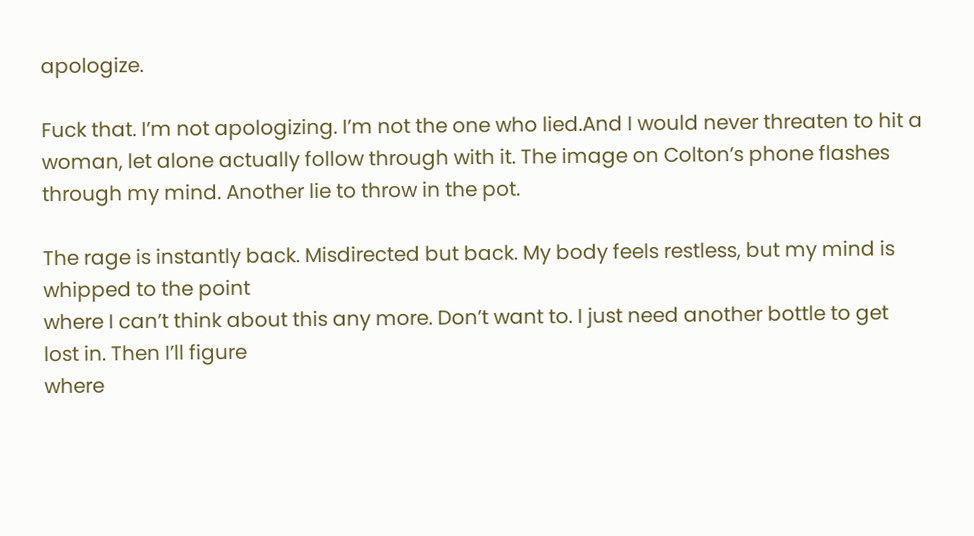apologize.

Fuck that. I’m not apologizing. I’m not the one who lied.And I would never threaten to hit a woman, let alone actually follow through with it. The image on Colton’s phone flashes through my mind. Another lie to throw in the pot.

The rage is instantly back. Misdirected but back. My body feels restless, but my mind is whipped to the point
where I can’t think about this any more. Don’t want to. I just need another bottle to get lost in. Then I’ll figure
where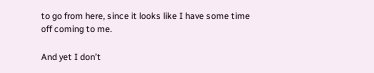to go from here, since it looks like I have some time off coming to me.

And yet I don’t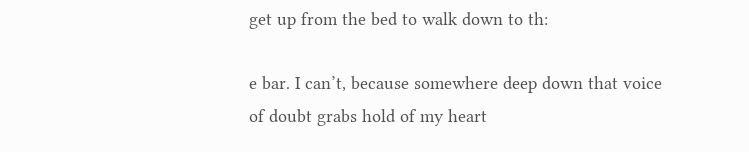get up from the bed to walk down to th:

e bar. I can’t, because somewhere deep down that voice
of doubt grabs hold of my heart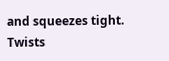and squeezes tight. Twists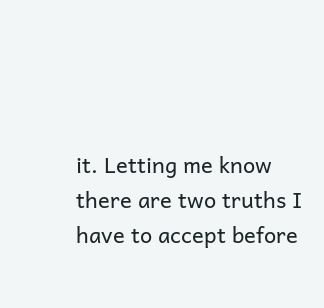it. Letting me know there are two truths I have to accept before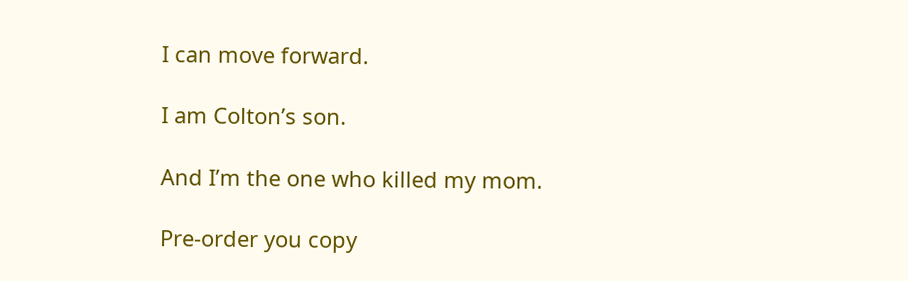I can move forward.

I am Colton’s son.

And I’m the one who killed my mom.

Pre-order you copy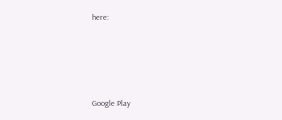here:






Google Play